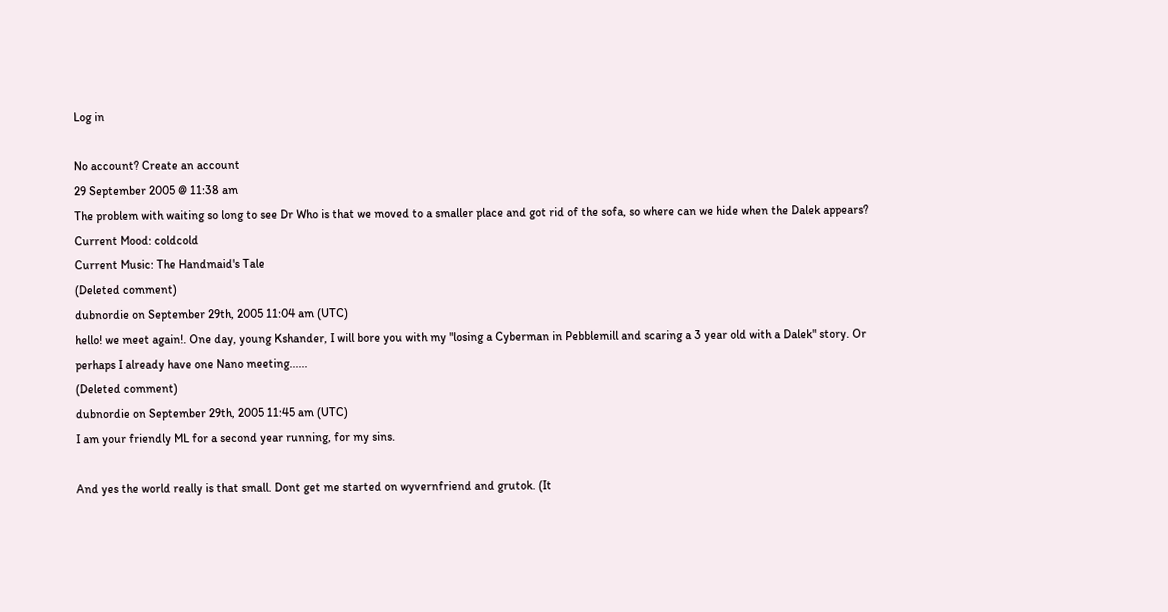Log in

No account? Create an account
29 September 2005 @ 11:38 am
The problem with waiting so long to see Dr Who is that we moved to a smaller place and got rid of the sofa, so where can we hide when the Dalek appears?
Current Mood: coldcold
Current Music: The Handmaid's Tale
(Deleted comment)
dubnordie on September 29th, 2005 11:04 am (UTC)
hello! we meet again!. One day, young Kshander, I will bore you with my "losing a Cyberman in Pebblemill and scaring a 3 year old with a Dalek" story. Or perhaps I already have one Nano meeting......
(Deleted comment)
dubnordie on September 29th, 2005 11:45 am (UTC)
I am your friendly ML for a second year running, for my sins.

And yes the world really is that small. Dont get me started on wyvernfriend and grutok. (It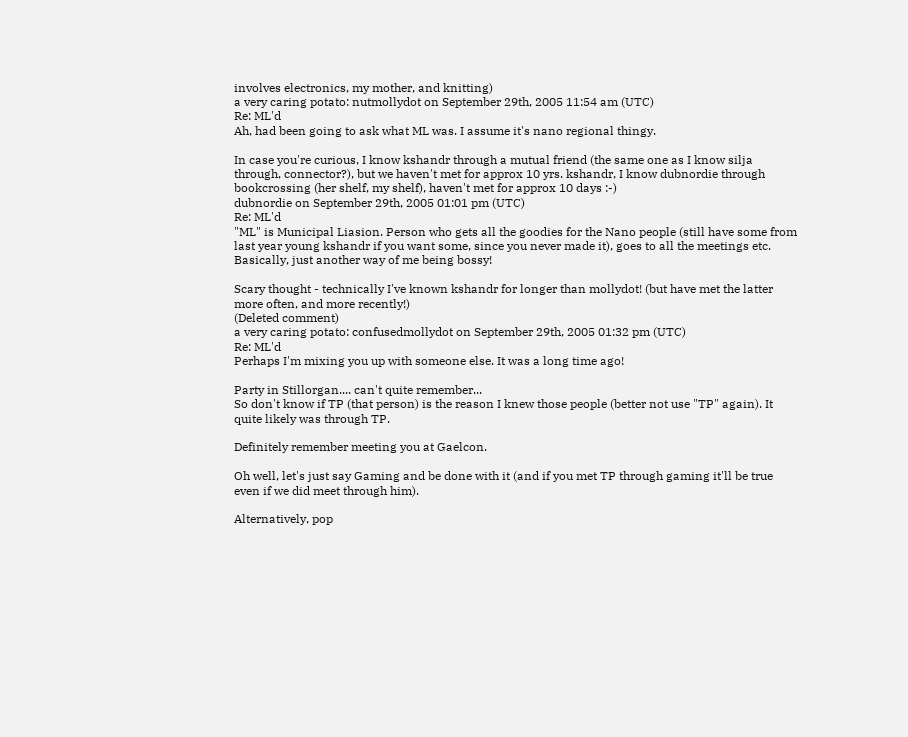involves electronics, my mother, and knitting)
a very caring potato: nutmollydot on September 29th, 2005 11:54 am (UTC)
Re: ML'd
Ah, had been going to ask what ML was. I assume it's nano regional thingy.

In case you're curious, I know kshandr through a mutual friend (the same one as I know silja through, connector?), but we haven't met for approx 10 yrs. kshandr, I know dubnordie through bookcrossing (her shelf, my shelf), haven't met for approx 10 days :-)
dubnordie on September 29th, 2005 01:01 pm (UTC)
Re: ML'd
"ML" is Municipal Liasion. Person who gets all the goodies for the Nano people (still have some from last year young kshandr if you want some, since you never made it), goes to all the meetings etc. Basically, just another way of me being bossy!

Scary thought - technically I've known kshandr for longer than mollydot! (but have met the latter more often, and more recently!)
(Deleted comment)
a very caring potato: confusedmollydot on September 29th, 2005 01:32 pm (UTC)
Re: ML'd
Perhaps I'm mixing you up with someone else. It was a long time ago!

Party in Stillorgan.... can't quite remember...
So don't know if TP (that person) is the reason I knew those people (better not use "TP" again). It quite likely was through TP.

Definitely remember meeting you at Gaelcon.

Oh well, let's just say Gaming and be done with it (and if you met TP through gaming it'll be true even if we did meet through him).

Alternatively, pop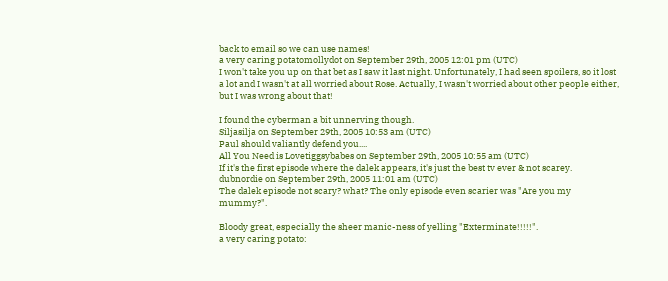back to email so we can use names!
a very caring potatomollydot on September 29th, 2005 12:01 pm (UTC)
I won't take you up on that bet as I saw it last night. Unfortunately, I had seen spoilers, so it lost a lot and I wasn't at all worried about Rose. Actually, I wasn't worried about other people either, but I was wrong about that!

I found the cyberman a bit unnerving though.
Siljasilja on September 29th, 2005 10:53 am (UTC)
Paul should valiantly defend you....
All You Need is Lovetiggsybabes on September 29th, 2005 10:55 am (UTC)
If it's the first episode where the dalek appears, it's just the best tv ever & not scarey.
dubnordie on September 29th, 2005 11:01 am (UTC)
The dalek episode not scary? what? The only episode even scarier was "Are you my mummy?".

Bloody great, especially the sheer manic-ness of yelling "Exterminate!!!!!".
a very caring potato: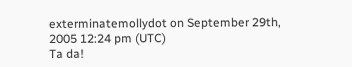exterminatemollydot on September 29th, 2005 12:24 pm (UTC)
Ta da!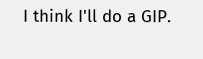I think I'll do a GIP.